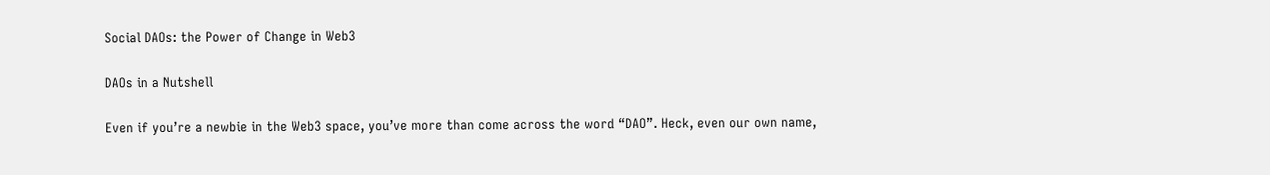Social DAOs: the Power of Change in Web3

DAOs in a Nutshell

Even if you’re a newbie in the Web3 space, you’ve more than come across the word “DAO”. Heck, even our own name,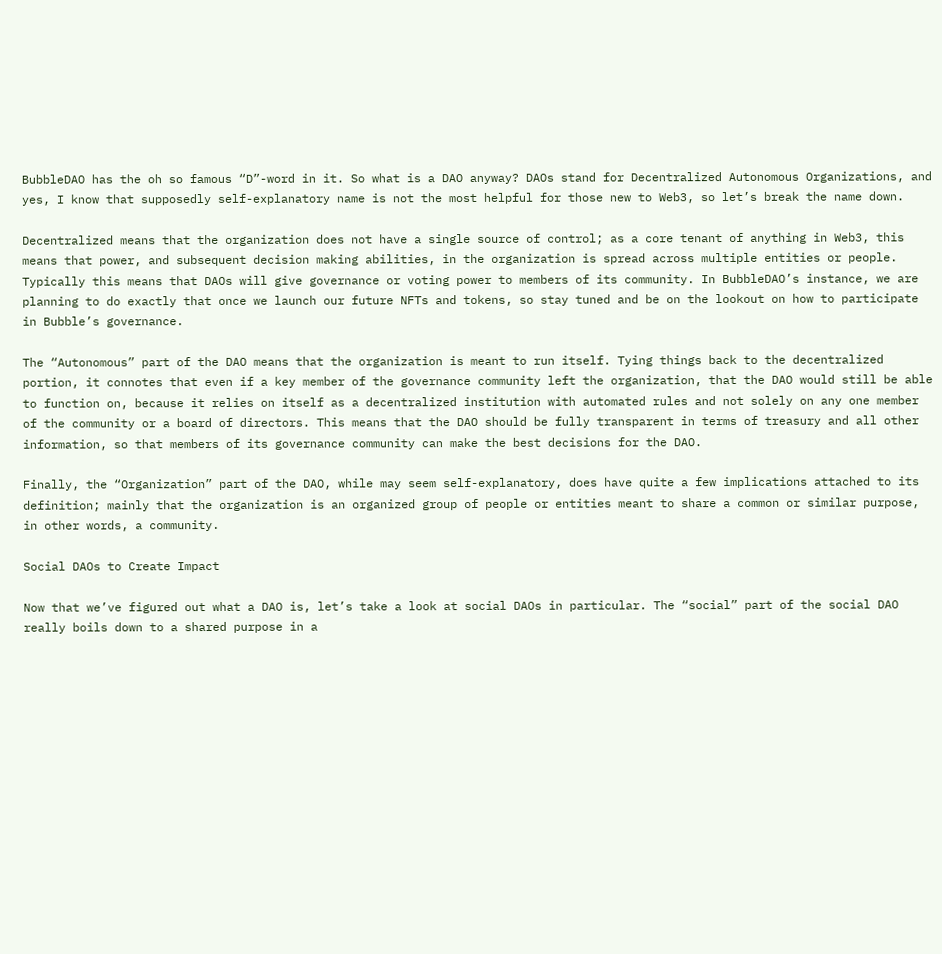BubbleDAO has the oh so famous “D”-word in it. So what is a DAO anyway? DAOs stand for Decentralized Autonomous Organizations, and yes, I know that supposedly self-explanatory name is not the most helpful for those new to Web3, so let’s break the name down.

Decentralized means that the organization does not have a single source of control; as a core tenant of anything in Web3, this means that power, and subsequent decision making abilities, in the organization is spread across multiple entities or people. Typically this means that DAOs will give governance or voting power to members of its community. In BubbleDAO’s instance, we are planning to do exactly that once we launch our future NFTs and tokens, so stay tuned and be on the lookout on how to participate in Bubble’s governance.

The “Autonomous” part of the DAO means that the organization is meant to run itself. Tying things back to the decentralized portion, it connotes that even if a key member of the governance community left the organization, that the DAO would still be able to function on, because it relies on itself as a decentralized institution with automated rules and not solely on any one member of the community or a board of directors. This means that the DAO should be fully transparent in terms of treasury and all other information, so that members of its governance community can make the best decisions for the DAO.

Finally, the “Organization” part of the DAO, while may seem self-explanatory, does have quite a few implications attached to its definition; mainly that the organization is an organized group of people or entities meant to share a common or similar purpose, in other words, a community.

Social DAOs to Create Impact

Now that we’ve figured out what a DAO is, let’s take a look at social DAOs in particular. The “social” part of the social DAO really boils down to a shared purpose in a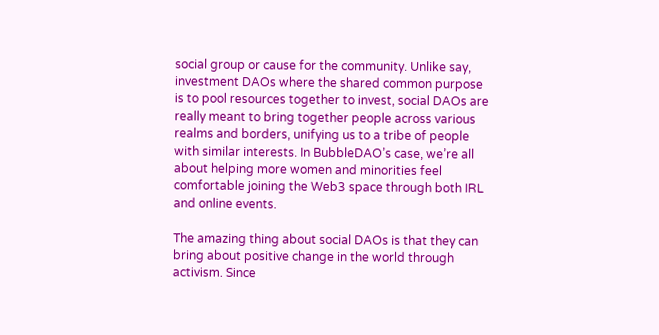social group or cause for the community. Unlike say, investment DAOs where the shared common purpose is to pool resources together to invest, social DAOs are really meant to bring together people across various realms and borders, unifying us to a tribe of people with similar interests. In BubbleDAO’s case, we’re all about helping more women and minorities feel comfortable joining the Web3 space through both IRL and online events.

The amazing thing about social DAOs is that they can bring about positive change in the world through activism. Since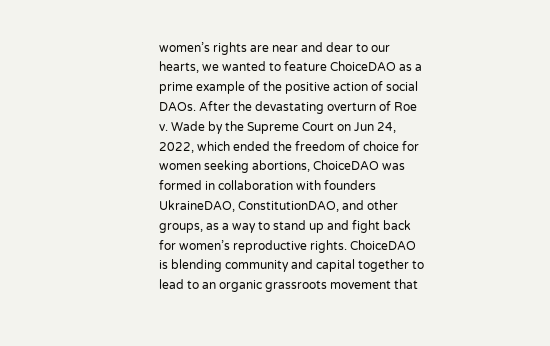women’s rights are near and dear to our hearts, we wanted to feature ChoiceDAO as a prime example of the positive action of social DAOs. After the devastating overturn of Roe v. Wade by the Supreme Court on Jun 24, 2022, which ended the freedom of choice for women seeking abortions, ChoiceDAO was formed in collaboration with founders UkraineDAO, ConstitutionDAO, and other groups, as a way to stand up and fight back for women’s reproductive rights. ChoiceDAO is blending community and capital together to lead to an organic grassroots movement that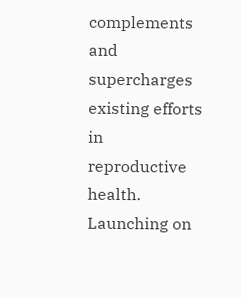complements and supercharges existing efforts in reproductive health. Launching on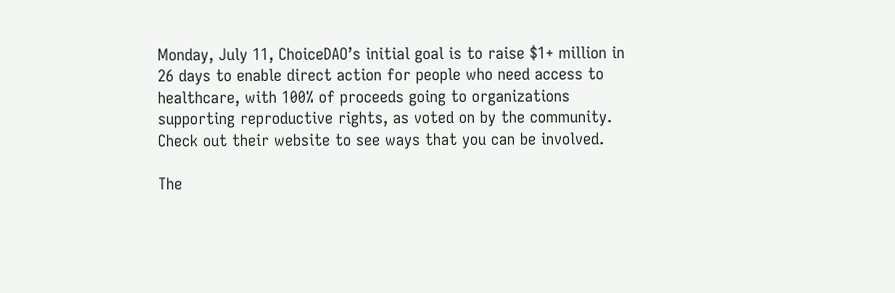Monday, July 11, ChoiceDAO’s initial goal is to raise $1+ million in 26 days to enable direct action for people who need access to healthcare, with 100% of proceeds going to organizations supporting reproductive rights, as voted on by the community. Check out their website to see ways that you can be involved.

The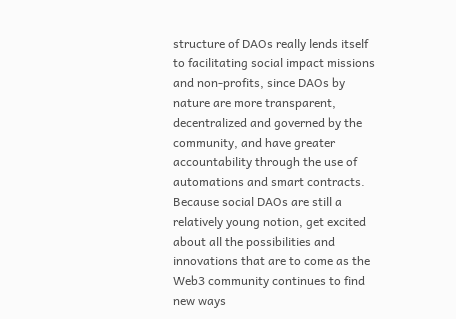structure of DAOs really lends itself to facilitating social impact missions and non-profits, since DAOs by nature are more transparent, decentralized and governed by the community, and have greater accountability through the use of automations and smart contracts. Because social DAOs are still a relatively young notion, get excited about all the possibilities and innovations that are to come as the Web3 community continues to find new ways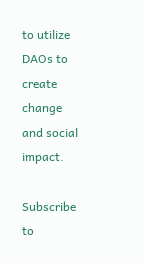to utilize DAOs to create change and social impact.

Subscribe to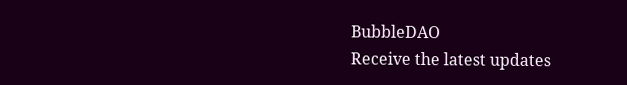BubbleDAO
Receive the latest updates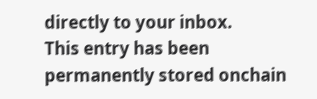directly to your inbox.
This entry has been permanently stored onchain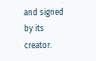and signed by its creator.